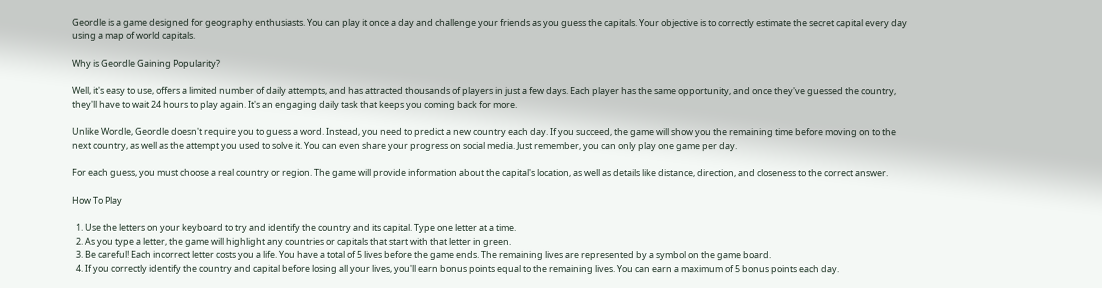Geordle is a game designed for geography enthusiasts. You can play it once a day and challenge your friends as you guess the capitals. Your objective is to correctly estimate the secret capital every day using a map of world capitals.

Why is Geordle Gaining Popularity?

Well, it's easy to use, offers a limited number of daily attempts, and has attracted thousands of players in just a few days. Each player has the same opportunity, and once they've guessed the country, they'll have to wait 24 hours to play again. It's an engaging daily task that keeps you coming back for more.

Unlike Wordle, Geordle doesn't require you to guess a word. Instead, you need to predict a new country each day. If you succeed, the game will show you the remaining time before moving on to the next country, as well as the attempt you used to solve it. You can even share your progress on social media. Just remember, you can only play one game per day.

For each guess, you must choose a real country or region. The game will provide information about the capital's location, as well as details like distance, direction, and closeness to the correct answer.

How To Play

  1. Use the letters on your keyboard to try and identify the country and its capital. Type one letter at a time.
  2. As you type a letter, the game will highlight any countries or capitals that start with that letter in green.
  3. Be careful! Each incorrect letter costs you a life. You have a total of 5 lives before the game ends. The remaining lives are represented by a symbol on the game board.
  4. If you correctly identify the country and capital before losing all your lives, you'll earn bonus points equal to the remaining lives. You can earn a maximum of 5 bonus points each day.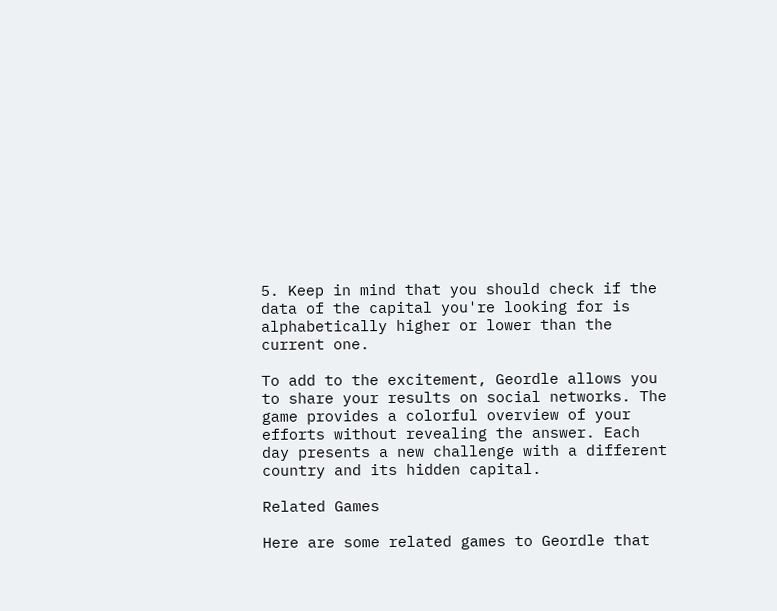5. Keep in mind that you should check if the data of the capital you're looking for is alphabetically higher or lower than the current one.

To add to the excitement, Geordle allows you to share your results on social networks. The game provides a colorful overview of your efforts without revealing the answer. Each day presents a new challenge with a different country and its hidden capital.

Related Games

Here are some related games to Geordle that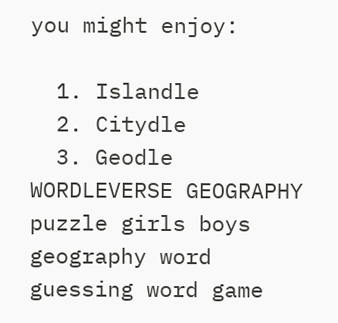you might enjoy:

  1. Islandle
  2. Citydle
  3. Geodle
WORDLEVERSE GEOGRAPHY puzzle girls boys geography word guessing word game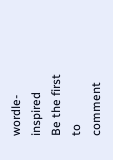wordle-inspired
Be the first to comment